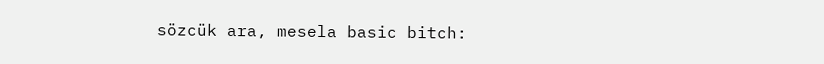sözcük ara, mesela basic bitch: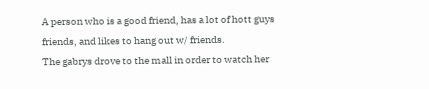A person who is a good friend, has a lot of hott guys friends, and likes to hang out w/ friends.
The gabrys drove to the mall in order to watch her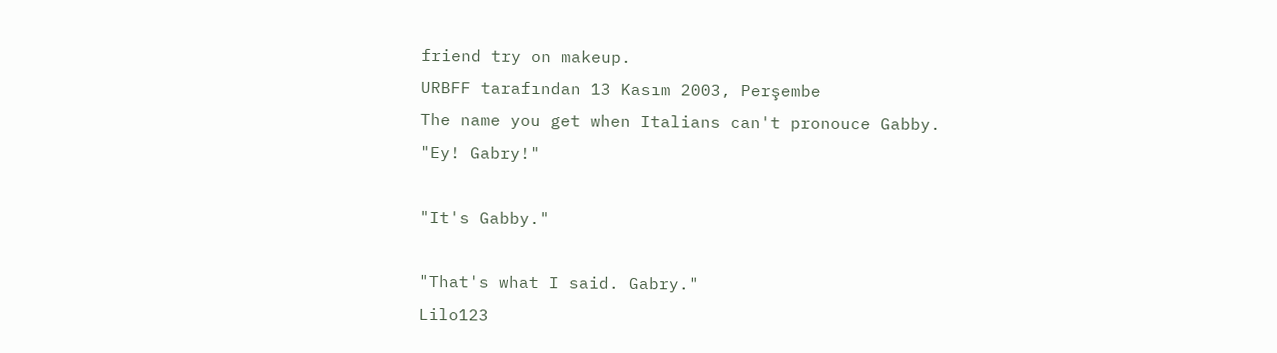friend try on makeup.
URBFF tarafından 13 Kasım 2003, Perşembe
The name you get when Italians can't pronouce Gabby.
"Ey! Gabry!"

"It's Gabby."

"That's what I said. Gabry."
Lilo123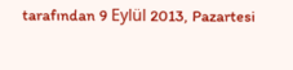tarafından 9 Eylül 2013, Pazartesi